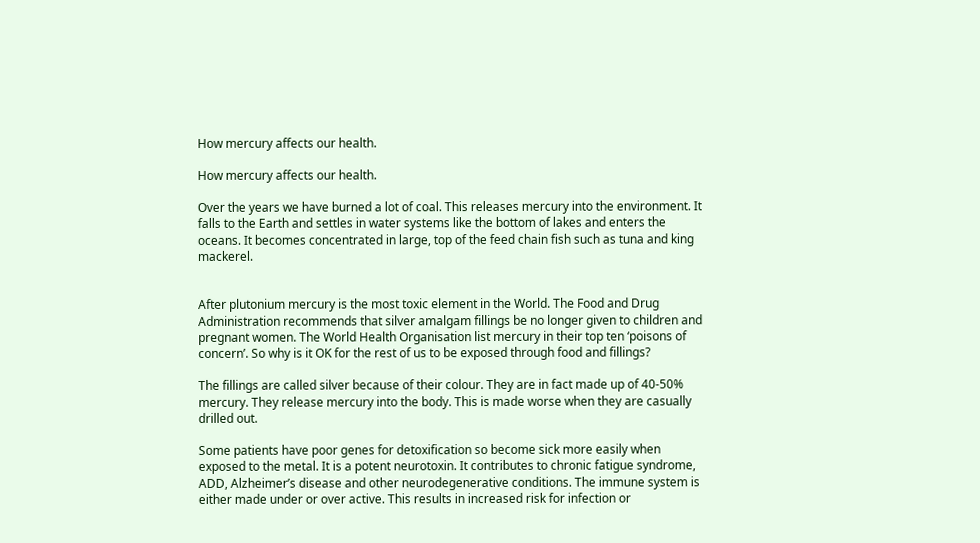How mercury affects our health.

How mercury affects our health.

Over the years we have burned a lot of coal. This releases mercury into the environment. It falls to the Earth and settles in water systems like the bottom of lakes and enters the oceans. It becomes concentrated in large, top of the feed chain fish such as tuna and king mackerel.


After plutonium mercury is the most toxic element in the World. The Food and Drug Administration recommends that silver amalgam fillings be no longer given to children and pregnant women. The World Health Organisation list mercury in their top ten ‘poisons of concern’. So why is it OK for the rest of us to be exposed through food and fillings?

The fillings are called silver because of their colour. They are in fact made up of 40-50% mercury. They release mercury into the body. This is made worse when they are casually drilled out.

Some patients have poor genes for detoxification so become sick more easily when exposed to the metal. It is a potent neurotoxin. It contributes to chronic fatigue syndrome, ADD, Alzheimer’s disease and other neurodegenerative conditions. The immune system is either made under or over active. This results in increased risk for infection or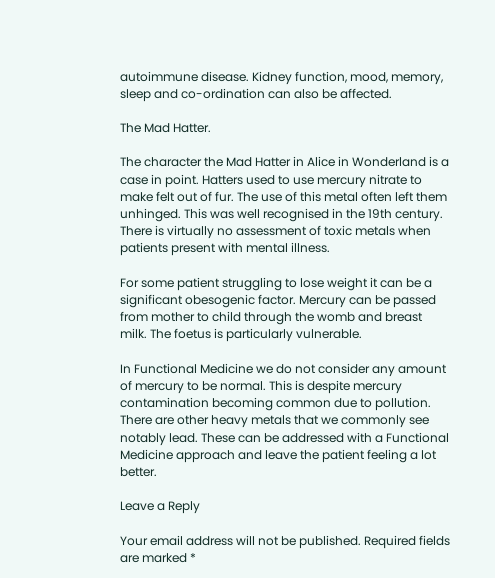autoimmune disease. Kidney function, mood, memory, sleep and co-ordination can also be affected.

The Mad Hatter.

The character the Mad Hatter in Alice in Wonderland is a case in point. Hatters used to use mercury nitrate to make felt out of fur. The use of this metal often left them unhinged. This was well recognised in the 19th century. There is virtually no assessment of toxic metals when patients present with mental illness.

For some patient struggling to lose weight it can be a significant obesogenic factor. Mercury can be passed from mother to child through the womb and breast milk. The foetus is particularly vulnerable.

In Functional Medicine we do not consider any amount of mercury to be normal. This is despite mercury contamination becoming common due to pollution. There are other heavy metals that we commonly see notably lead. These can be addressed with a Functional Medicine approach and leave the patient feeling a lot better.

Leave a Reply

Your email address will not be published. Required fields are marked *